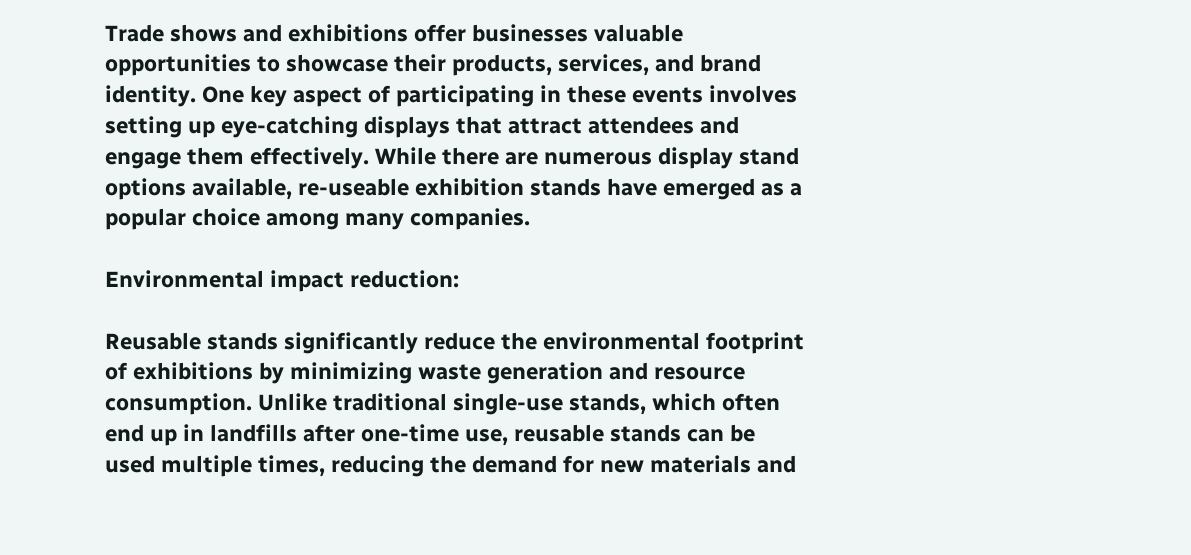Trade shows and exhibitions offer businesses valuable opportunities to showcase their products, services, and brand identity. One key aspect of participating in these events involves setting up eye-catching displays that attract attendees and engage them effectively. While there are numerous display stand options available, re-useable exhibition stands have emerged as a popular choice among many companies.

Environmental impact reduction:

Reusable stands significantly reduce the environmental footprint of exhibitions by minimizing waste generation and resource consumption. Unlike traditional single-use stands, which often end up in landfills after one-time use, reusable stands can be used multiple times, reducing the demand for new materials and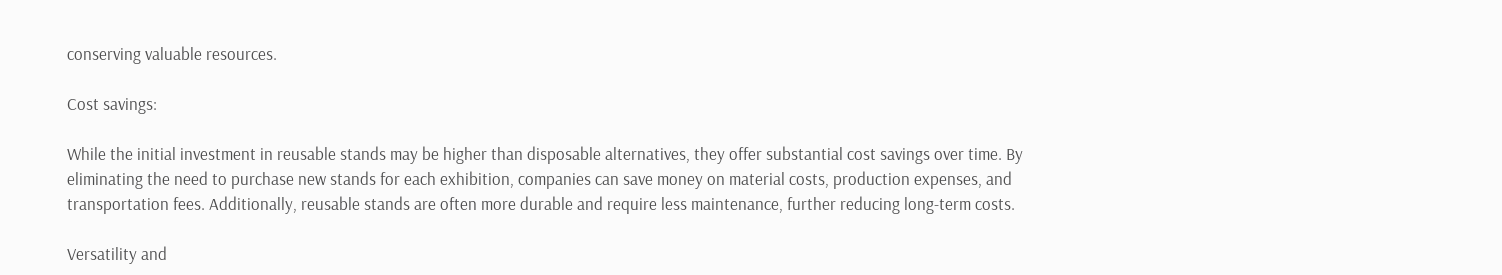conserving valuable resources.

Cost savings:

While the initial investment in reusable stands may be higher than disposable alternatives, they offer substantial cost savings over time. By eliminating the need to purchase new stands for each exhibition, companies can save money on material costs, production expenses, and transportation fees. Additionally, reusable stands are often more durable and require less maintenance, further reducing long-term costs.

Versatility and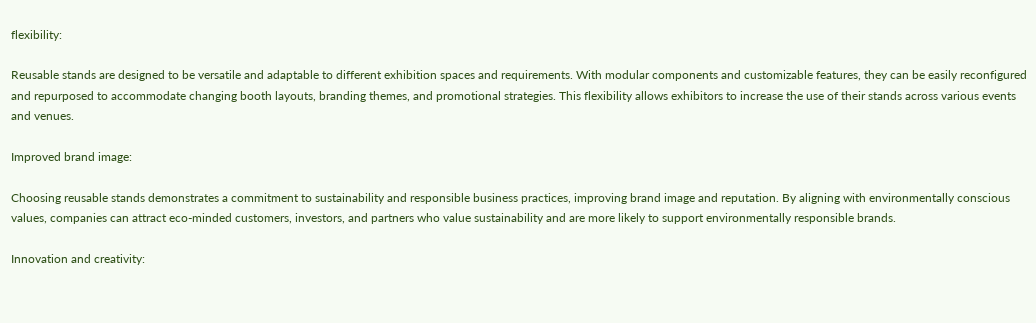flexibility:

Reusable stands are designed to be versatile and adaptable to different exhibition spaces and requirements. With modular components and customizable features, they can be easily reconfigured and repurposed to accommodate changing booth layouts, branding themes, and promotional strategies. This flexibility allows exhibitors to increase the use of their stands across various events and venues.

Improved brand image:

Choosing reusable stands demonstrates a commitment to sustainability and responsible business practices, improving brand image and reputation. By aligning with environmentally conscious values, companies can attract eco-minded customers, investors, and partners who value sustainability and are more likely to support environmentally responsible brands.

Innovation and creativity: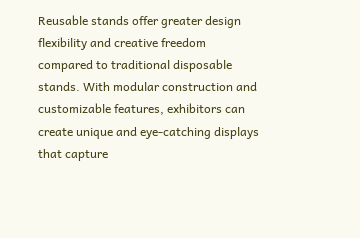Reusable stands offer greater design flexibility and creative freedom compared to traditional disposable stands. With modular construction and customizable features, exhibitors can create unique and eye-catching displays that capture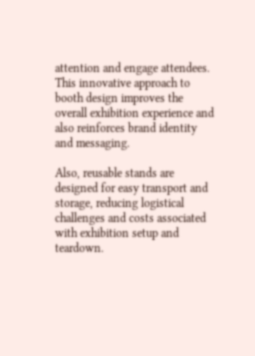attention and engage attendees. This innovative approach to booth design improves the overall exhibition experience and also reinforces brand identity and messaging.

Also, reusable stands are designed for easy transport and storage, reducing logistical challenges and costs associated with exhibition setup and teardown.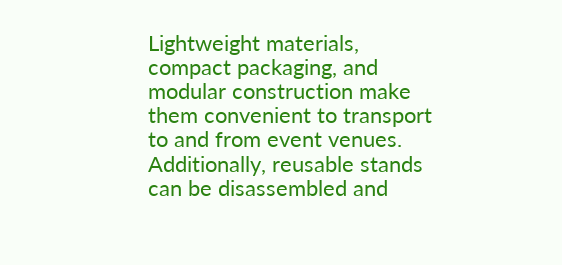Lightweight materials, compact packaging, and modular construction make them convenient to transport to and from event venues. Additionally, reusable stands can be disassembled and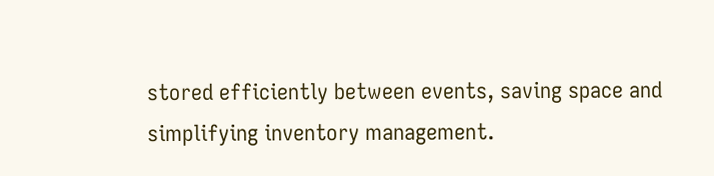stored efficiently between events, saving space and simplifying inventory management.